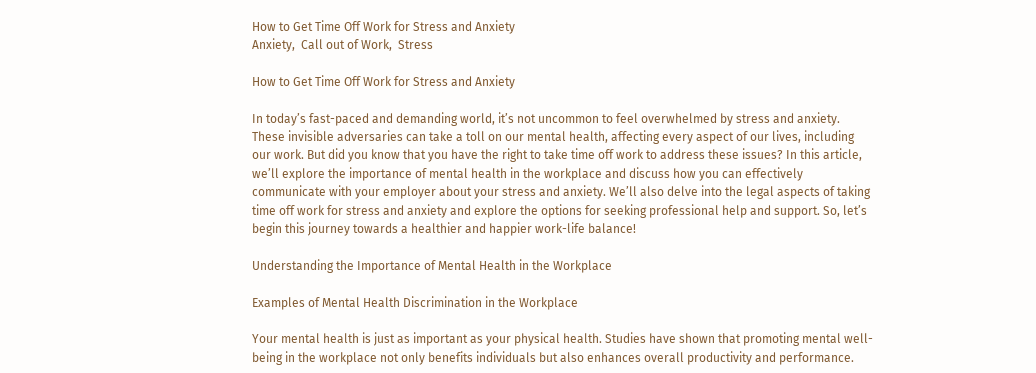How to Get Time Off Work for Stress and Anxiety
Anxiety,  Call out of Work,  Stress

How to Get Time Off Work for Stress and Anxiety

In today’s fast-paced and demanding world, it’s not uncommon to feel overwhelmed by stress and anxiety. These invisible adversaries can take a toll on our mental health, affecting every aspect of our lives, including our work. But did you know that you have the right to take time off work to address these issues? In this article, we’ll explore the importance of mental health in the workplace and discuss how you can effectively communicate with your employer about your stress and anxiety. We’ll also delve into the legal aspects of taking time off work for stress and anxiety and explore the options for seeking professional help and support. So, let’s begin this journey towards a healthier and happier work-life balance!

Understanding the Importance of Mental Health in the Workplace

Examples of Mental Health Discrimination in the Workplace

Your mental health is just as important as your physical health. Studies have shown that promoting mental well-being in the workplace not only benefits individuals but also enhances overall productivity and performance.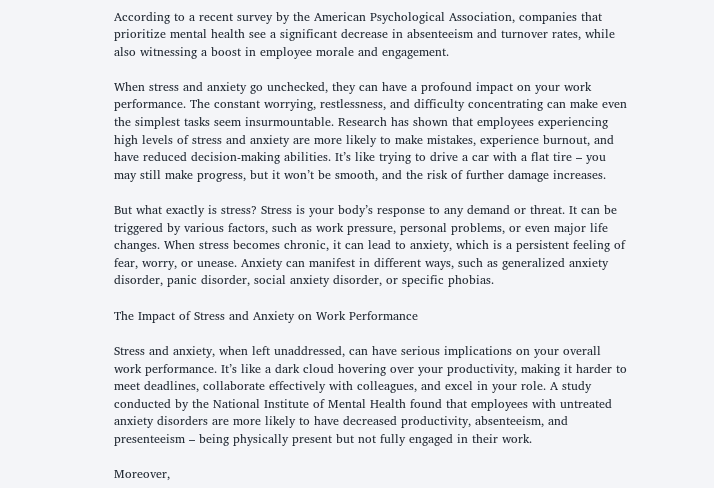According to a recent survey by the American Psychological Association, companies that prioritize mental health see a significant decrease in absenteeism and turnover rates, while also witnessing a boost in employee morale and engagement.

When stress and anxiety go unchecked, they can have a profound impact on your work performance. The constant worrying, restlessness, and difficulty concentrating can make even the simplest tasks seem insurmountable. Research has shown that employees experiencing high levels of stress and anxiety are more likely to make mistakes, experience burnout, and have reduced decision-making abilities. It’s like trying to drive a car with a flat tire – you may still make progress, but it won’t be smooth, and the risk of further damage increases.

But what exactly is stress? Stress is your body’s response to any demand or threat. It can be triggered by various factors, such as work pressure, personal problems, or even major life changes. When stress becomes chronic, it can lead to anxiety, which is a persistent feeling of fear, worry, or unease. Anxiety can manifest in different ways, such as generalized anxiety disorder, panic disorder, social anxiety disorder, or specific phobias.

The Impact of Stress and Anxiety on Work Performance

Stress and anxiety, when left unaddressed, can have serious implications on your overall work performance. It’s like a dark cloud hovering over your productivity, making it harder to meet deadlines, collaborate effectively with colleagues, and excel in your role. A study conducted by the National Institute of Mental Health found that employees with untreated anxiety disorders are more likely to have decreased productivity, absenteeism, and presenteeism – being physically present but not fully engaged in their work.

Moreover,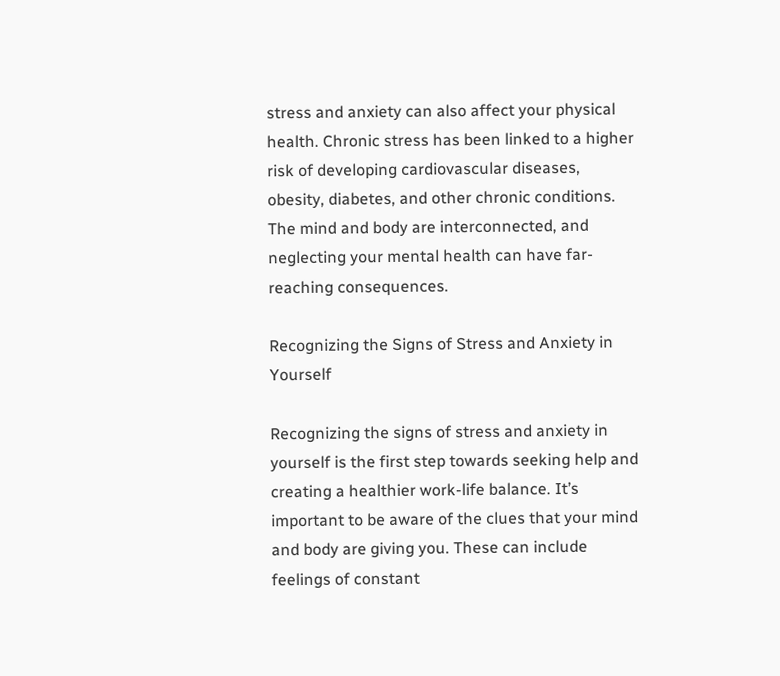stress and anxiety can also affect your physical health. Chronic stress has been linked to a higher risk of developing cardiovascular diseases, obesity, diabetes, and other chronic conditions. The mind and body are interconnected, and neglecting your mental health can have far-reaching consequences.

Recognizing the Signs of Stress and Anxiety in Yourself

Recognizing the signs of stress and anxiety in yourself is the first step towards seeking help and creating a healthier work-life balance. It’s important to be aware of the clues that your mind and body are giving you. These can include feelings of constant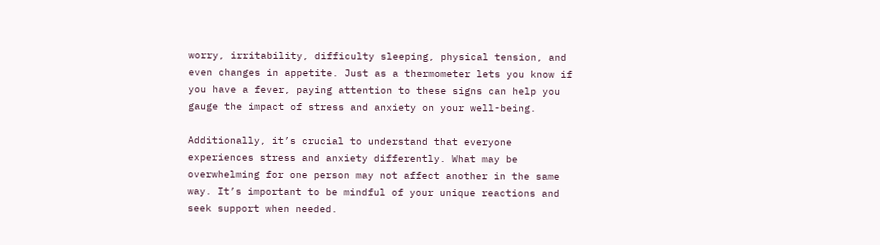worry, irritability, difficulty sleeping, physical tension, and even changes in appetite. Just as a thermometer lets you know if you have a fever, paying attention to these signs can help you gauge the impact of stress and anxiety on your well-being.

Additionally, it’s crucial to understand that everyone experiences stress and anxiety differently. What may be overwhelming for one person may not affect another in the same way. It’s important to be mindful of your unique reactions and seek support when needed.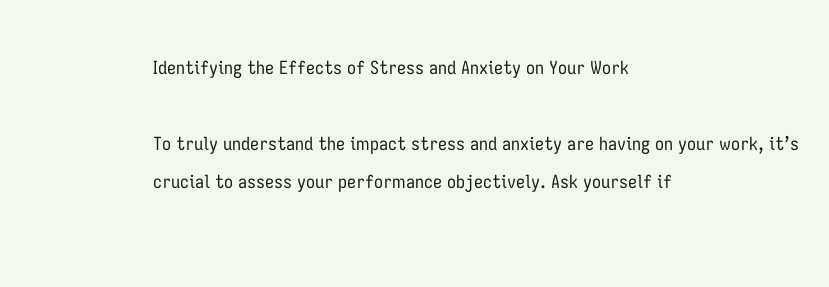Identifying the Effects of Stress and Anxiety on Your Work

To truly understand the impact stress and anxiety are having on your work, it’s crucial to assess your performance objectively. Ask yourself if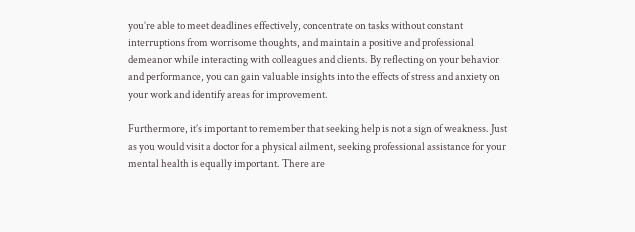you’re able to meet deadlines effectively, concentrate on tasks without constant interruptions from worrisome thoughts, and maintain a positive and professional demeanor while interacting with colleagues and clients. By reflecting on your behavior and performance, you can gain valuable insights into the effects of stress and anxiety on your work and identify areas for improvement.

Furthermore, it’s important to remember that seeking help is not a sign of weakness. Just as you would visit a doctor for a physical ailment, seeking professional assistance for your mental health is equally important. There are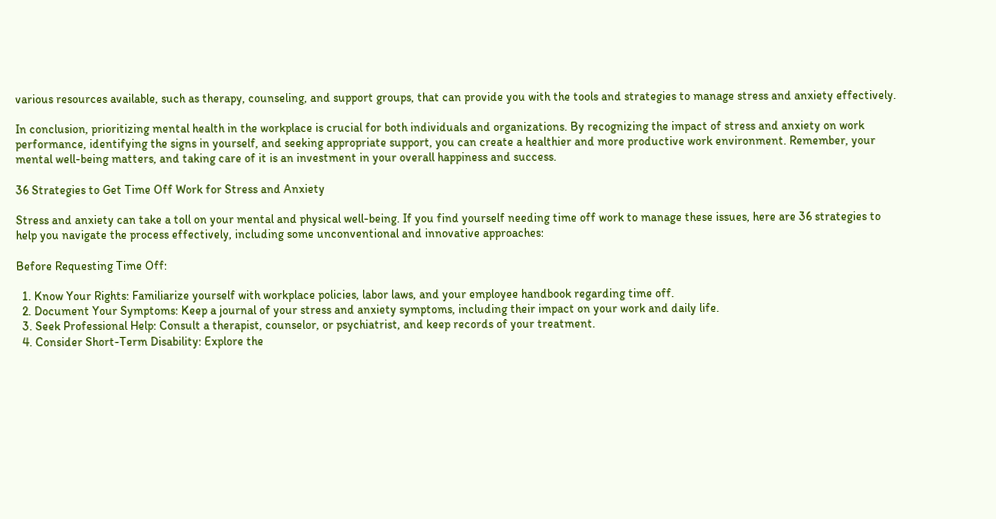various resources available, such as therapy, counseling, and support groups, that can provide you with the tools and strategies to manage stress and anxiety effectively.

In conclusion, prioritizing mental health in the workplace is crucial for both individuals and organizations. By recognizing the impact of stress and anxiety on work performance, identifying the signs in yourself, and seeking appropriate support, you can create a healthier and more productive work environment. Remember, your mental well-being matters, and taking care of it is an investment in your overall happiness and success.

36 Strategies to Get Time Off Work for Stress and Anxiety

Stress and anxiety can take a toll on your mental and physical well-being. If you find yourself needing time off work to manage these issues, here are 36 strategies to help you navigate the process effectively, including some unconventional and innovative approaches:

Before Requesting Time Off:

  1. Know Your Rights: Familiarize yourself with workplace policies, labor laws, and your employee handbook regarding time off.
  2. Document Your Symptoms: Keep a journal of your stress and anxiety symptoms, including their impact on your work and daily life.
  3. Seek Professional Help: Consult a therapist, counselor, or psychiatrist, and keep records of your treatment.
  4. Consider Short-Term Disability: Explore the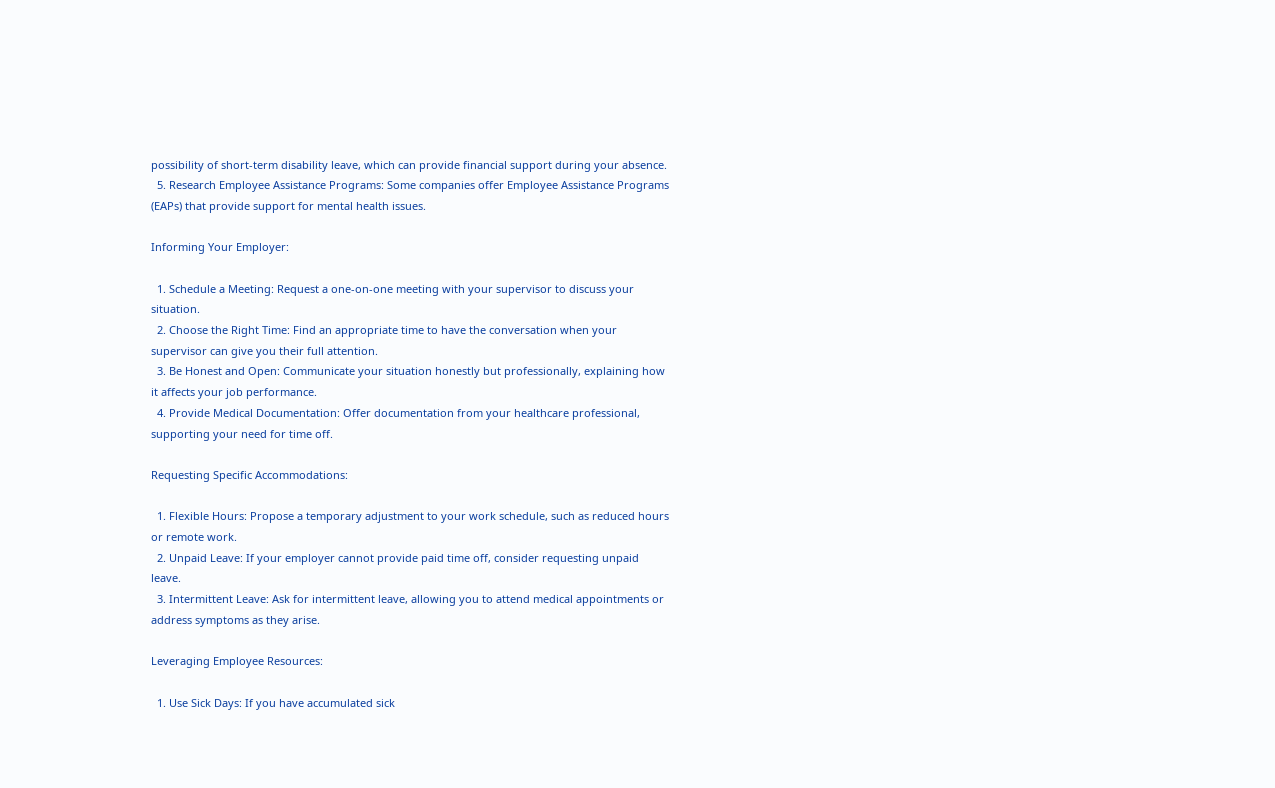possibility of short-term disability leave, which can provide financial support during your absence.
  5. Research Employee Assistance Programs: Some companies offer Employee Assistance Programs (EAPs) that provide support for mental health issues.

Informing Your Employer:

  1. Schedule a Meeting: Request a one-on-one meeting with your supervisor to discuss your situation.
  2. Choose the Right Time: Find an appropriate time to have the conversation when your supervisor can give you their full attention.
  3. Be Honest and Open: Communicate your situation honestly but professionally, explaining how it affects your job performance.
  4. Provide Medical Documentation: Offer documentation from your healthcare professional, supporting your need for time off.

Requesting Specific Accommodations:

  1. Flexible Hours: Propose a temporary adjustment to your work schedule, such as reduced hours or remote work.
  2. Unpaid Leave: If your employer cannot provide paid time off, consider requesting unpaid leave.
  3. Intermittent Leave: Ask for intermittent leave, allowing you to attend medical appointments or address symptoms as they arise.

Leveraging Employee Resources:

  1. Use Sick Days: If you have accumulated sick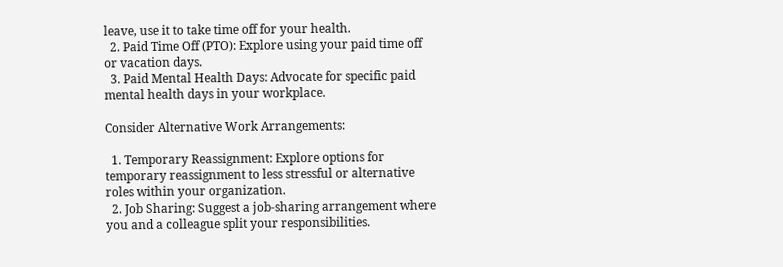leave, use it to take time off for your health.
  2. Paid Time Off (PTO): Explore using your paid time off or vacation days.
  3. Paid Mental Health Days: Advocate for specific paid mental health days in your workplace.

Consider Alternative Work Arrangements:

  1. Temporary Reassignment: Explore options for temporary reassignment to less stressful or alternative roles within your organization.
  2. Job Sharing: Suggest a job-sharing arrangement where you and a colleague split your responsibilities.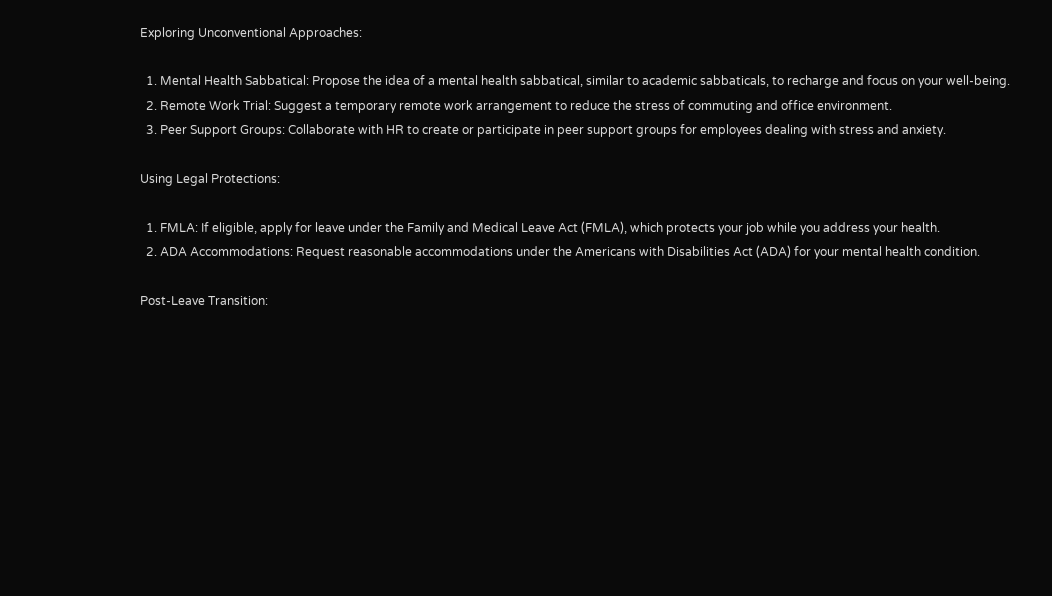Exploring Unconventional Approaches:

  1. Mental Health Sabbatical: Propose the idea of a mental health sabbatical, similar to academic sabbaticals, to recharge and focus on your well-being.
  2. Remote Work Trial: Suggest a temporary remote work arrangement to reduce the stress of commuting and office environment.
  3. Peer Support Groups: Collaborate with HR to create or participate in peer support groups for employees dealing with stress and anxiety.

Using Legal Protections:

  1. FMLA: If eligible, apply for leave under the Family and Medical Leave Act (FMLA), which protects your job while you address your health.
  2. ADA Accommodations: Request reasonable accommodations under the Americans with Disabilities Act (ADA) for your mental health condition.

Post-Leave Transition: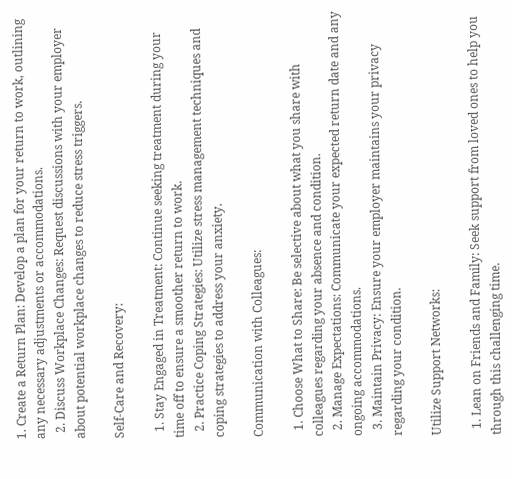1. Create a Return Plan: Develop a plan for your return to work, outlining any necessary adjustments or accommodations.
  2. Discuss Workplace Changes: Request discussions with your employer about potential workplace changes to reduce stress triggers.

Self-Care and Recovery:

  1. Stay Engaged in Treatment: Continue seeking treatment during your time off to ensure a smoother return to work.
  2. Practice Coping Strategies: Utilize stress management techniques and coping strategies to address your anxiety.

Communication with Colleagues:

  1. Choose What to Share: Be selective about what you share with colleagues regarding your absence and condition.
  2. Manage Expectations: Communicate your expected return date and any ongoing accommodations.
  3. Maintain Privacy: Ensure your employer maintains your privacy regarding your condition.

Utilize Support Networks:

  1. Lean on Friends and Family: Seek support from loved ones to help you through this challenging time.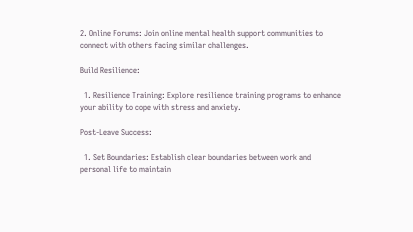2. Online Forums: Join online mental health support communities to connect with others facing similar challenges.

Build Resilience:

  1. Resilience Training: Explore resilience training programs to enhance your ability to cope with stress and anxiety.

Post-Leave Success:

  1. Set Boundaries: Establish clear boundaries between work and personal life to maintain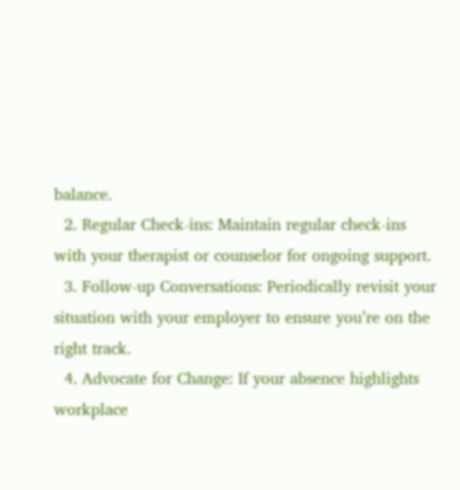balance.
  2. Regular Check-ins: Maintain regular check-ins with your therapist or counselor for ongoing support.
  3. Follow-up Conversations: Periodically revisit your situation with your employer to ensure you’re on the right track.
  4. Advocate for Change: If your absence highlights workplace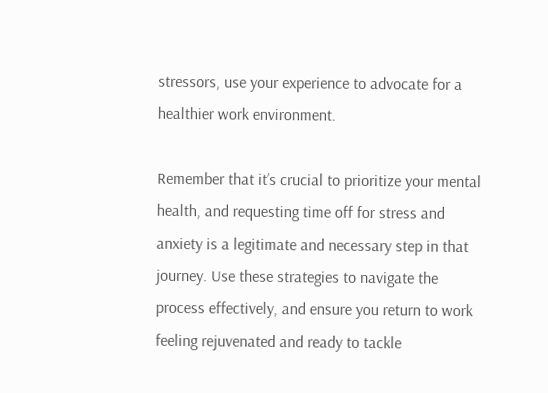stressors, use your experience to advocate for a healthier work environment.

Remember that it’s crucial to prioritize your mental health, and requesting time off for stress and anxiety is a legitimate and necessary step in that journey. Use these strategies to navigate the process effectively, and ensure you return to work feeling rejuvenated and ready to tackle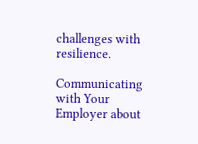challenges with resilience.

Communicating with Your Employer about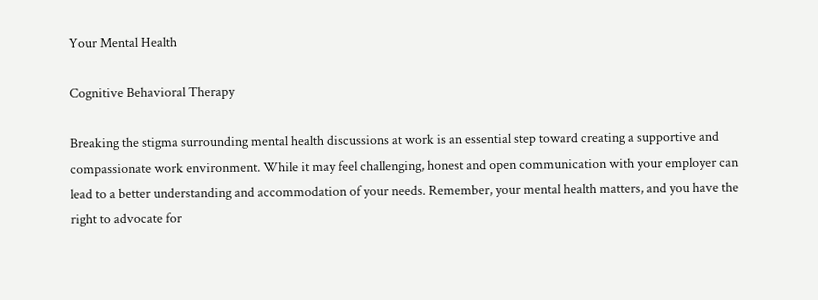Your Mental Health

Cognitive Behavioral Therapy

Breaking the stigma surrounding mental health discussions at work is an essential step toward creating a supportive and compassionate work environment. While it may feel challenging, honest and open communication with your employer can lead to a better understanding and accommodation of your needs. Remember, your mental health matters, and you have the right to advocate for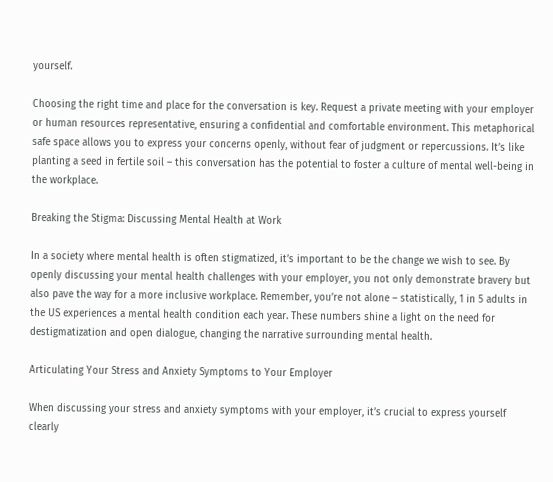yourself.

Choosing the right time and place for the conversation is key. Request a private meeting with your employer or human resources representative, ensuring a confidential and comfortable environment. This metaphorical safe space allows you to express your concerns openly, without fear of judgment or repercussions. It’s like planting a seed in fertile soil – this conversation has the potential to foster a culture of mental well-being in the workplace.

Breaking the Stigma: Discussing Mental Health at Work

In a society where mental health is often stigmatized, it’s important to be the change we wish to see. By openly discussing your mental health challenges with your employer, you not only demonstrate bravery but also pave the way for a more inclusive workplace. Remember, you’re not alone – statistically, 1 in 5 adults in the US experiences a mental health condition each year. These numbers shine a light on the need for destigmatization and open dialogue, changing the narrative surrounding mental health.

Articulating Your Stress and Anxiety Symptoms to Your Employer

When discussing your stress and anxiety symptoms with your employer, it’s crucial to express yourself clearly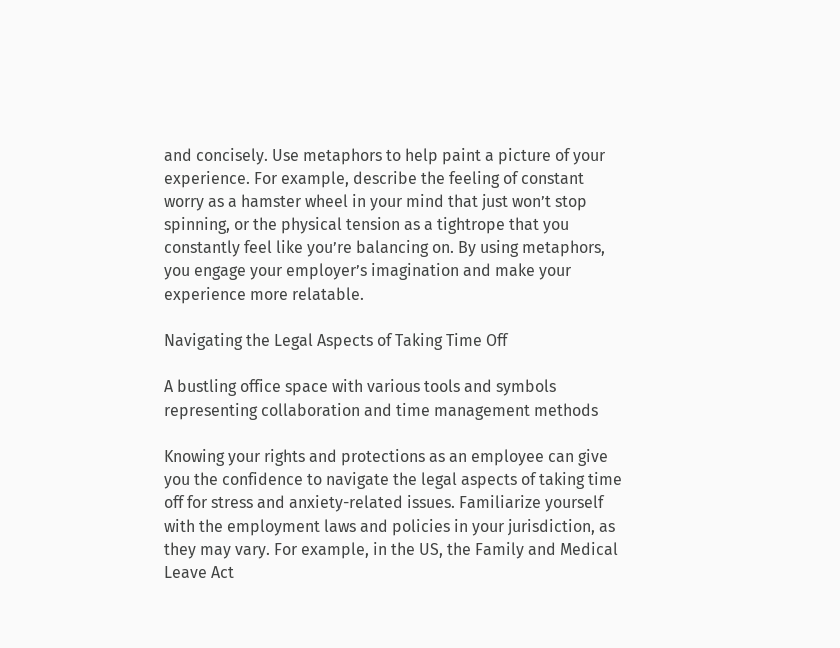and concisely. Use metaphors to help paint a picture of your experience. For example, describe the feeling of constant worry as a hamster wheel in your mind that just won’t stop spinning, or the physical tension as a tightrope that you constantly feel like you’re balancing on. By using metaphors, you engage your employer’s imagination and make your experience more relatable.

Navigating the Legal Aspects of Taking Time Off

A bustling office space with various tools and symbols representing collaboration and time management methods

Knowing your rights and protections as an employee can give you the confidence to navigate the legal aspects of taking time off for stress and anxiety-related issues. Familiarize yourself with the employment laws and policies in your jurisdiction, as they may vary. For example, in the US, the Family and Medical Leave Act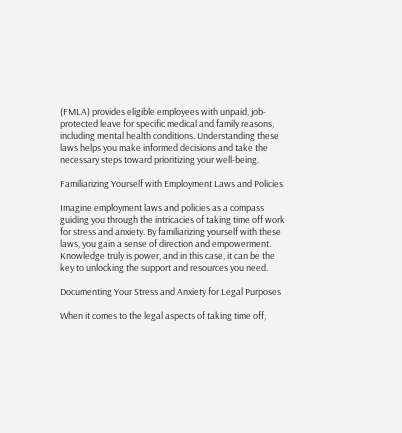(FMLA) provides eligible employees with unpaid, job-protected leave for specific medical and family reasons, including mental health conditions. Understanding these laws helps you make informed decisions and take the necessary steps toward prioritizing your well-being.

Familiarizing Yourself with Employment Laws and Policies

Imagine employment laws and policies as a compass guiding you through the intricacies of taking time off work for stress and anxiety. By familiarizing yourself with these laws, you gain a sense of direction and empowerment. Knowledge truly is power, and in this case, it can be the key to unlocking the support and resources you need.

Documenting Your Stress and Anxiety for Legal Purposes

When it comes to the legal aspects of taking time off,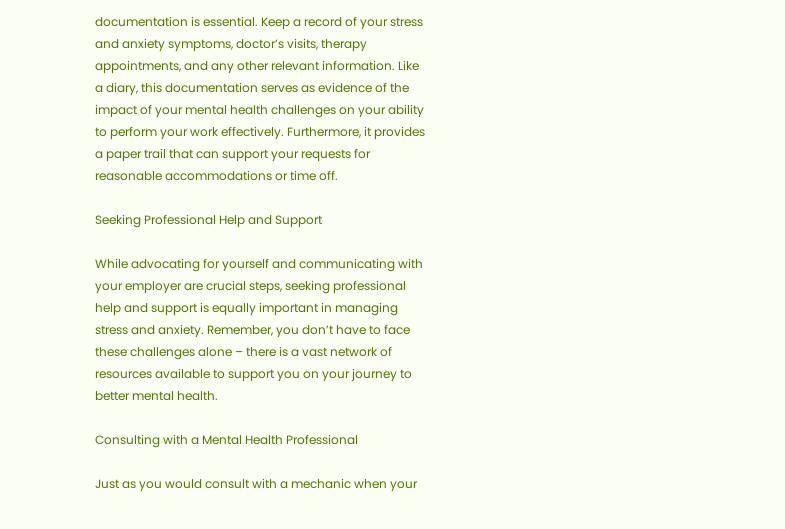documentation is essential. Keep a record of your stress and anxiety symptoms, doctor’s visits, therapy appointments, and any other relevant information. Like a diary, this documentation serves as evidence of the impact of your mental health challenges on your ability to perform your work effectively. Furthermore, it provides a paper trail that can support your requests for reasonable accommodations or time off.

Seeking Professional Help and Support

While advocating for yourself and communicating with your employer are crucial steps, seeking professional help and support is equally important in managing stress and anxiety. Remember, you don’t have to face these challenges alone – there is a vast network of resources available to support you on your journey to better mental health.

Consulting with a Mental Health Professional

Just as you would consult with a mechanic when your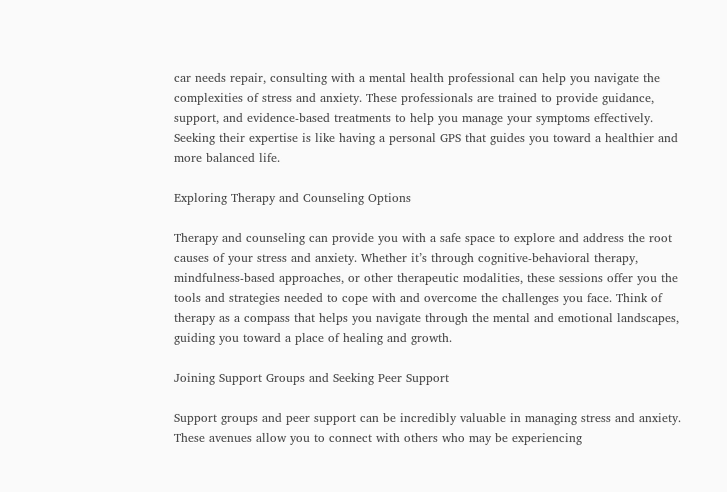car needs repair, consulting with a mental health professional can help you navigate the complexities of stress and anxiety. These professionals are trained to provide guidance, support, and evidence-based treatments to help you manage your symptoms effectively. Seeking their expertise is like having a personal GPS that guides you toward a healthier and more balanced life.

Exploring Therapy and Counseling Options

Therapy and counseling can provide you with a safe space to explore and address the root causes of your stress and anxiety. Whether it’s through cognitive-behavioral therapy, mindfulness-based approaches, or other therapeutic modalities, these sessions offer you the tools and strategies needed to cope with and overcome the challenges you face. Think of therapy as a compass that helps you navigate through the mental and emotional landscapes, guiding you toward a place of healing and growth.

Joining Support Groups and Seeking Peer Support

Support groups and peer support can be incredibly valuable in managing stress and anxiety. These avenues allow you to connect with others who may be experiencing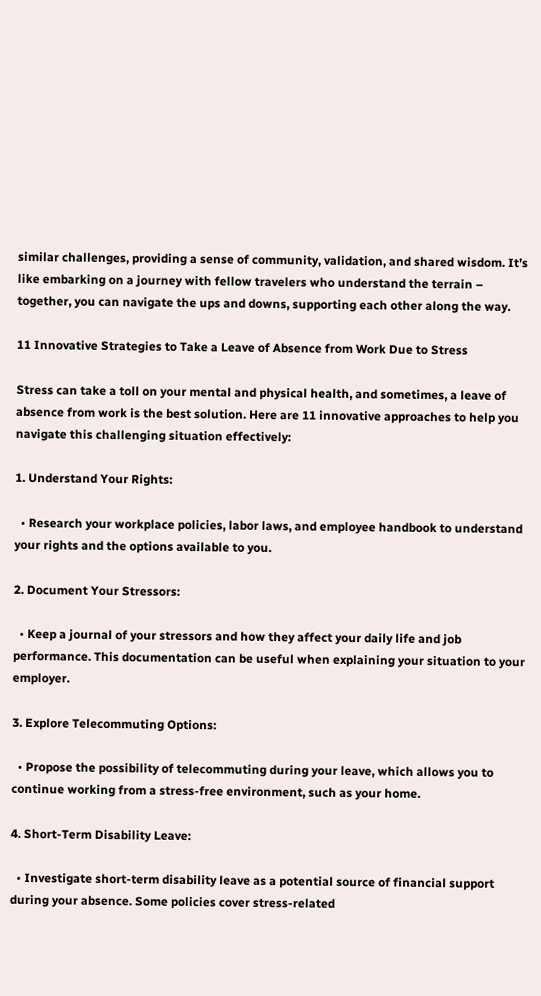similar challenges, providing a sense of community, validation, and shared wisdom. It’s like embarking on a journey with fellow travelers who understand the terrain – together, you can navigate the ups and downs, supporting each other along the way.

11 Innovative Strategies to Take a Leave of Absence from Work Due to Stress

Stress can take a toll on your mental and physical health, and sometimes, a leave of absence from work is the best solution. Here are 11 innovative approaches to help you navigate this challenging situation effectively:

1. Understand Your Rights:

  • Research your workplace policies, labor laws, and employee handbook to understand your rights and the options available to you.

2. Document Your Stressors:

  • Keep a journal of your stressors and how they affect your daily life and job performance. This documentation can be useful when explaining your situation to your employer.

3. Explore Telecommuting Options:

  • Propose the possibility of telecommuting during your leave, which allows you to continue working from a stress-free environment, such as your home.

4. Short-Term Disability Leave:

  • Investigate short-term disability leave as a potential source of financial support during your absence. Some policies cover stress-related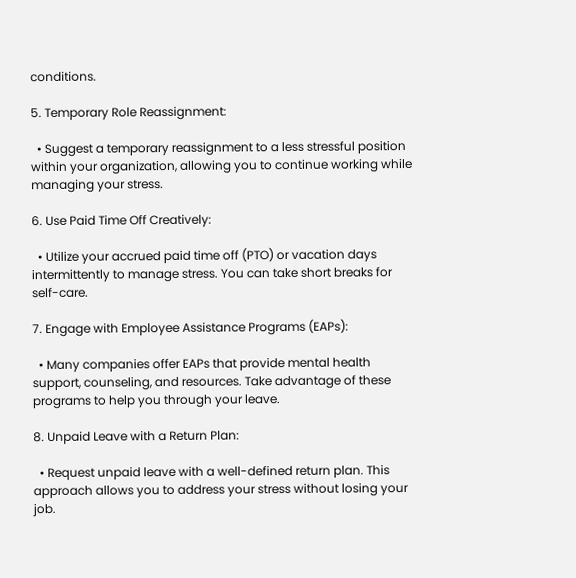conditions.

5. Temporary Role Reassignment:

  • Suggest a temporary reassignment to a less stressful position within your organization, allowing you to continue working while managing your stress.

6. Use Paid Time Off Creatively:

  • Utilize your accrued paid time off (PTO) or vacation days intermittently to manage stress. You can take short breaks for self-care.

7. Engage with Employee Assistance Programs (EAPs):

  • Many companies offer EAPs that provide mental health support, counseling, and resources. Take advantage of these programs to help you through your leave.

8. Unpaid Leave with a Return Plan:

  • Request unpaid leave with a well-defined return plan. This approach allows you to address your stress without losing your job.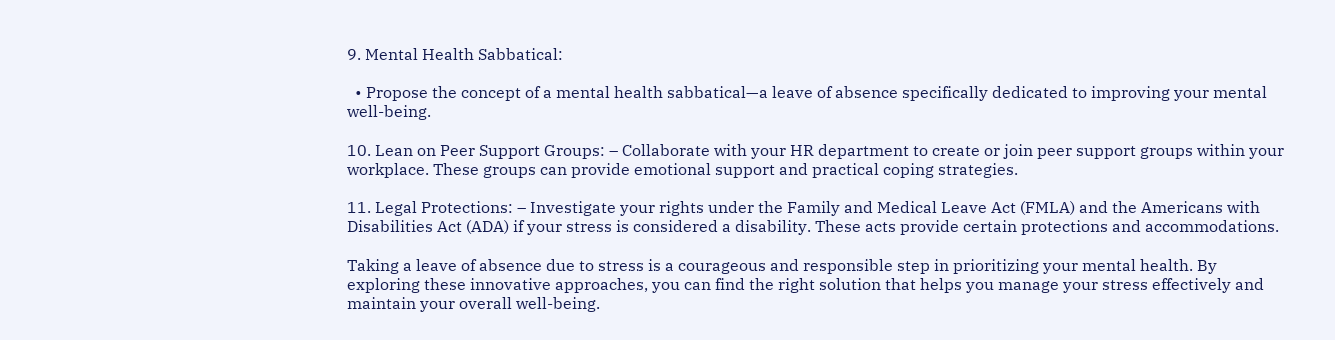9. Mental Health Sabbatical:

  • Propose the concept of a mental health sabbatical—a leave of absence specifically dedicated to improving your mental well-being.

10. Lean on Peer Support Groups: – Collaborate with your HR department to create or join peer support groups within your workplace. These groups can provide emotional support and practical coping strategies.

11. Legal Protections: – Investigate your rights under the Family and Medical Leave Act (FMLA) and the Americans with Disabilities Act (ADA) if your stress is considered a disability. These acts provide certain protections and accommodations.

Taking a leave of absence due to stress is a courageous and responsible step in prioritizing your mental health. By exploring these innovative approaches, you can find the right solution that helps you manage your stress effectively and maintain your overall well-being.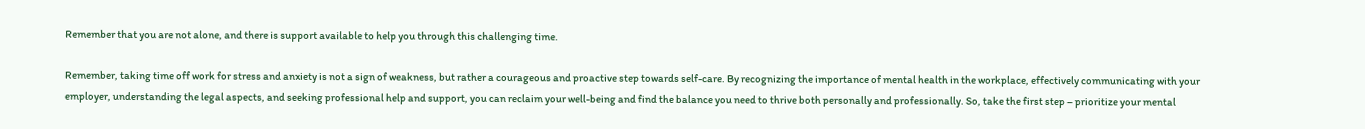Remember that you are not alone, and there is support available to help you through this challenging time.

Remember, taking time off work for stress and anxiety is not a sign of weakness, but rather a courageous and proactive step towards self-care. By recognizing the importance of mental health in the workplace, effectively communicating with your employer, understanding the legal aspects, and seeking professional help and support, you can reclaim your well-being and find the balance you need to thrive both personally and professionally. So, take the first step – prioritize your mental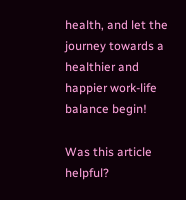health, and let the journey towards a healthier and happier work-life balance begin!

Was this article helpful?